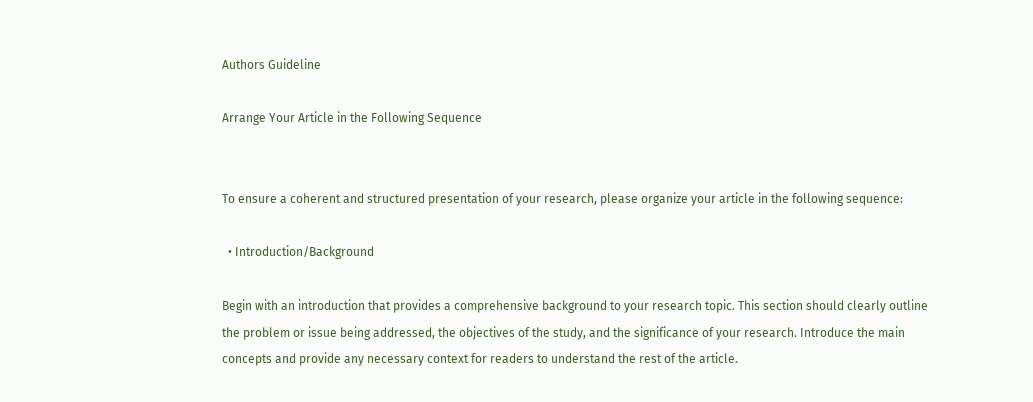Authors Guideline

Arrange Your Article in the Following Sequence


To ensure a coherent and structured presentation of your research, please organize your article in the following sequence:

  • Introduction/Background

Begin with an introduction that provides a comprehensive background to your research topic. This section should clearly outline the problem or issue being addressed, the objectives of the study, and the significance of your research. Introduce the main concepts and provide any necessary context for readers to understand the rest of the article.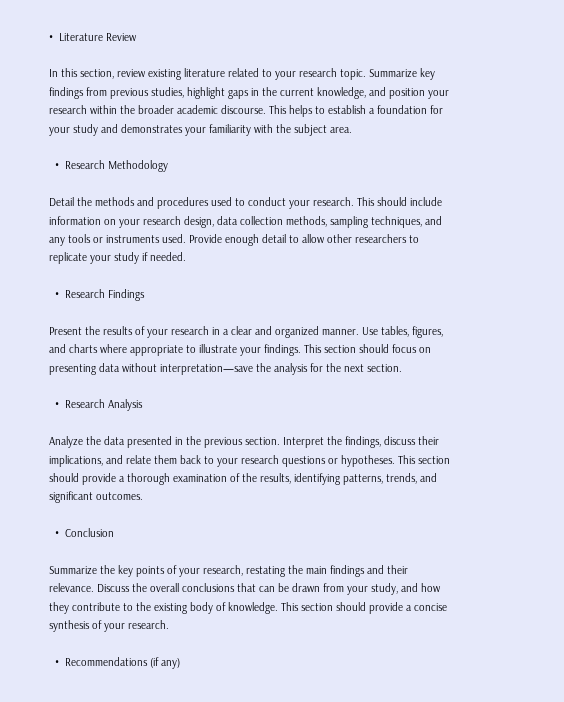•  Literature Review

In this section, review existing literature related to your research topic. Summarize key findings from previous studies, highlight gaps in the current knowledge, and position your research within the broader academic discourse. This helps to establish a foundation for your study and demonstrates your familiarity with the subject area.

  •  Research Methodology

Detail the methods and procedures used to conduct your research. This should include information on your research design, data collection methods, sampling techniques, and any tools or instruments used. Provide enough detail to allow other researchers to replicate your study if needed.

  •  Research Findings

Present the results of your research in a clear and organized manner. Use tables, figures, and charts where appropriate to illustrate your findings. This section should focus on presenting data without interpretation—save the analysis for the next section.

  •  Research Analysis

Analyze the data presented in the previous section. Interpret the findings, discuss their implications, and relate them back to your research questions or hypotheses. This section should provide a thorough examination of the results, identifying patterns, trends, and significant outcomes.

  •  Conclusion

Summarize the key points of your research, restating the main findings and their relevance. Discuss the overall conclusions that can be drawn from your study, and how they contribute to the existing body of knowledge. This section should provide a concise synthesis of your research.

  •  Recommendations (if any)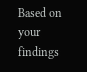Based on your findings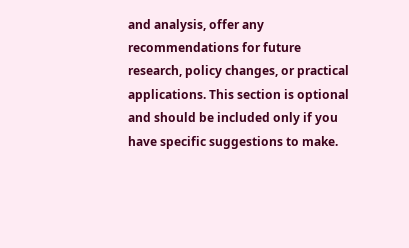and analysis, offer any recommendations for future research, policy changes, or practical applications. This section is optional and should be included only if you have specific suggestions to make.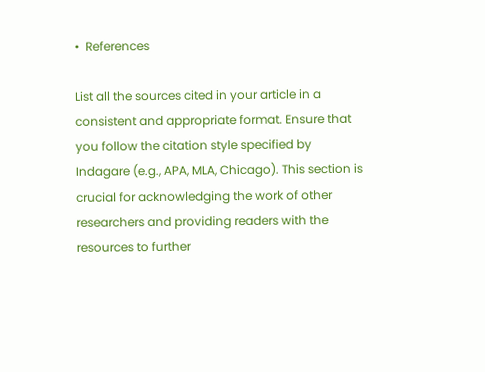•  References

List all the sources cited in your article in a consistent and appropriate format. Ensure that you follow the citation style specified by Indagare (e.g., APA, MLA, Chicago). This section is crucial for acknowledging the work of other researchers and providing readers with the resources to further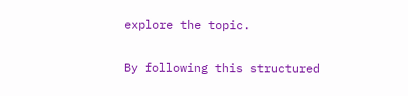explore the topic.

By following this structured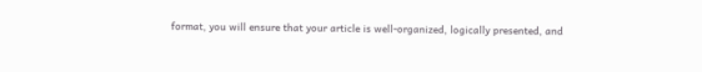format, you will ensure that your article is well-organized, logically presented, and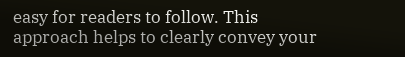easy for readers to follow. This approach helps to clearly convey your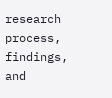research process, findings, and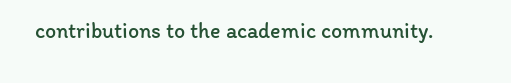contributions to the academic community.